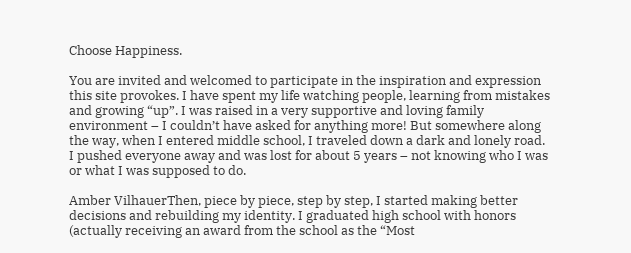Choose Happiness.

You are invited and welcomed to participate in the inspiration and expression this site provokes. I have spent my life watching people, learning from mistakes and growing “up”. I was raised in a very supportive and loving family environment – I couldn’t have asked for anything more! But somewhere along the way, when I entered middle school, I traveled down a dark and lonely road. I pushed everyone away and was lost for about 5 years – not knowing who I was or what I was supposed to do.

Amber VilhauerThen, piece by piece, step by step, I started making better decisions and rebuilding my identity. I graduated high school with honors (actually receiving an award from the school as the “Most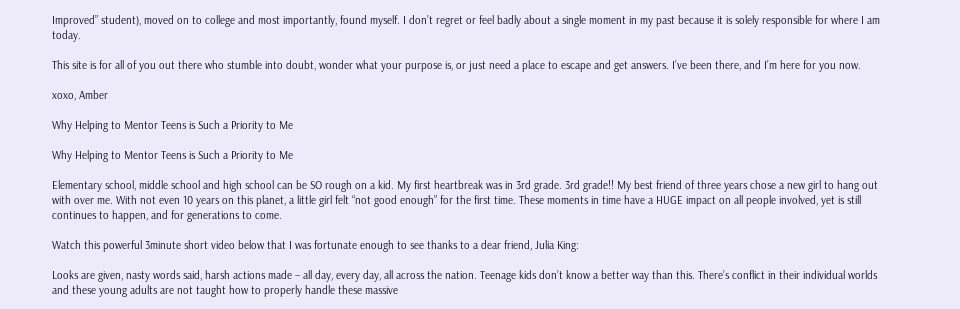Improved” student), moved on to college and most importantly, found myself. I don’t regret or feel badly about a single moment in my past because it is solely responsible for where I am today.

This site is for all of you out there who stumble into doubt, wonder what your purpose is, or just need a place to escape and get answers. I’ve been there, and I’m here for you now.

xoxo, Amber

Why Helping to Mentor Teens is Such a Priority to Me

Why Helping to Mentor Teens is Such a Priority to Me

Elementary school, middle school and high school can be SO rough on a kid. My first heartbreak was in 3rd grade. 3rd grade!! My best friend of three years chose a new girl to hang out with over me. With not even 10 years on this planet, a little girl felt “not good enough” for the first time. These moments in time have a HUGE impact on all people involved, yet is still continues to happen, and for generations to come.

Watch this powerful 3minute short video below that I was fortunate enough to see thanks to a dear friend, Julia King:

Looks are given, nasty words said, harsh actions made – all day, every day, all across the nation. Teenage kids don’t know a better way than this. There’s conflict in their individual worlds and these young adults are not taught how to properly handle these massive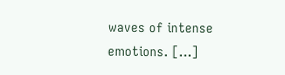waves of intense emotions. […]